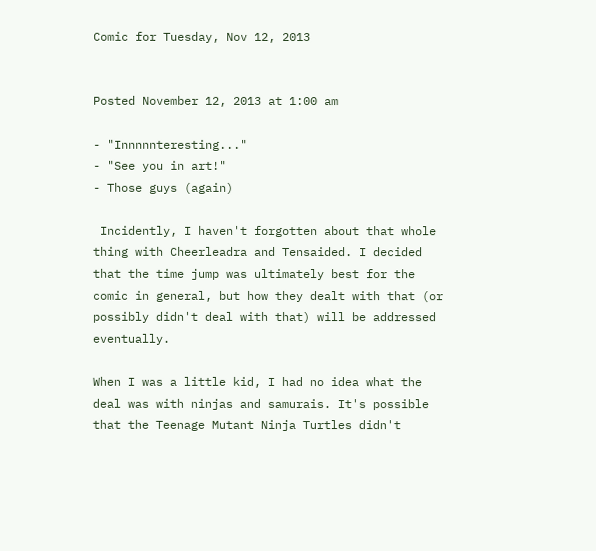Comic for Tuesday, Nov 12, 2013


Posted November 12, 2013 at 1:00 am

- "Innnnnteresting..."
- "See you in art!"
- Those guys (again)

 Incidently, I haven't forgotten about that whole thing with Cheerleadra and Tensaided. I decided that the time jump was ultimately best for the comic in general, but how they dealt with that (or possibly didn't deal with that) will be addressed eventually.

When I was a little kid, I had no idea what the deal was with ninjas and samurais. It's possible that the Teenage Mutant Ninja Turtles didn't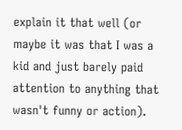explain it that well (or maybe it was that I was a kid and just barely paid attention to anything that wasn't funny or action).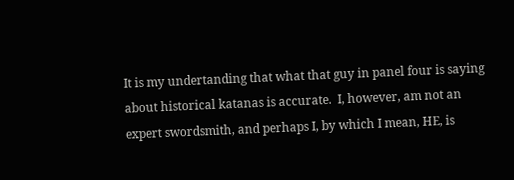It is my undertanding that what that guy in panel four is saying about historical katanas is accurate.  I, however, am not an expert swordsmith, and perhaps I, by which I mean, HE, is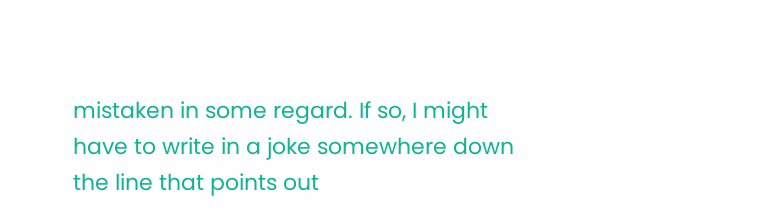mistaken in some regard. If so, I might have to write in a joke somewhere down the line that points out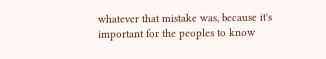whatever that mistake was, because it's important for the peoples to know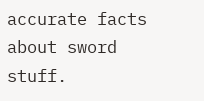accurate facts about sword stuff.